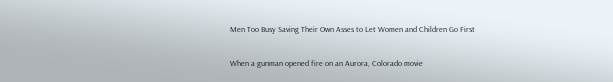Men Too Busy Saving Their Own Asses to Let Women and Children Go First

When a gunman opened fire on an Aurora, Colorado movie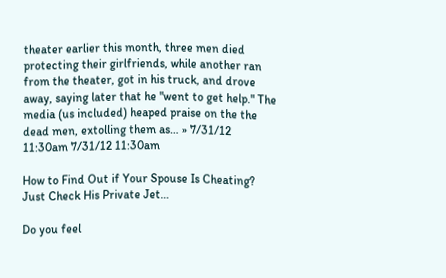theater earlier this month, three men died protecting their girlfriends, while another ran from the theater, got in his truck, and drove away, saying later that he "went to get help." The media (us included) heaped praise on the the dead men, extolling them as… » 7/31/12 11:30am 7/31/12 11:30am

How to Find Out if Your Spouse Is Cheating? Just Check His Private Jet…

Do you feel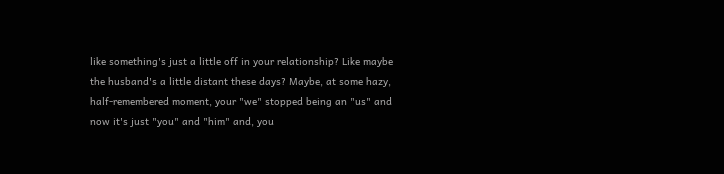like something's just a little off in your relationship? Like maybe the husband's a little distant these days? Maybe, at some hazy, half-remembered moment, your "we" stopped being an "us" and now it's just "you" and "him" and, you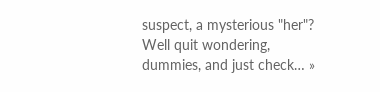suspect, a mysterious "her"? Well quit wondering, dummies, and just check… »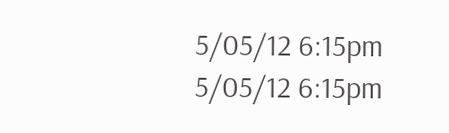5/05/12 6:15pm 5/05/12 6:15pm